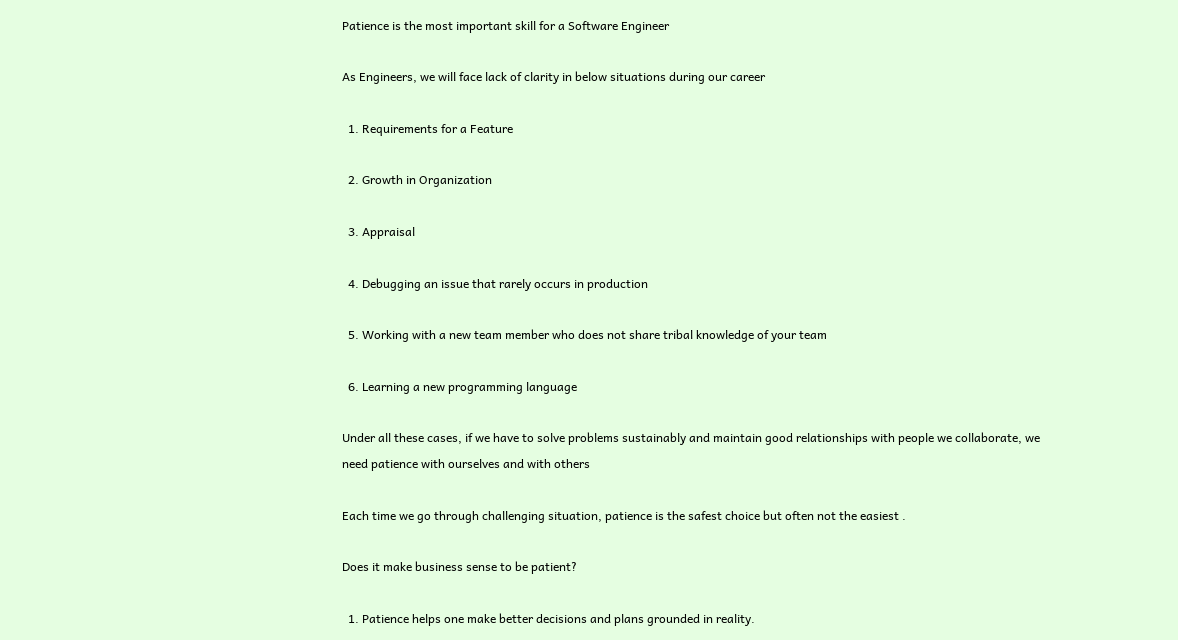Patience is the most important skill for a Software Engineer

As Engineers, we will face lack of clarity in below situations during our career

  1. Requirements for a Feature

  2. Growth in Organization

  3. Appraisal

  4. Debugging an issue that rarely occurs in production

  5. Working with a new team member who does not share tribal knowledge of your team

  6. Learning a new programming language

Under all these cases, if we have to solve problems sustainably and maintain good relationships with people we collaborate, we need patience with ourselves and with others

Each time we go through challenging situation, patience is the safest choice but often not the easiest .

Does it make business sense to be patient?

  1. Patience helps one make better decisions and plans grounded in reality.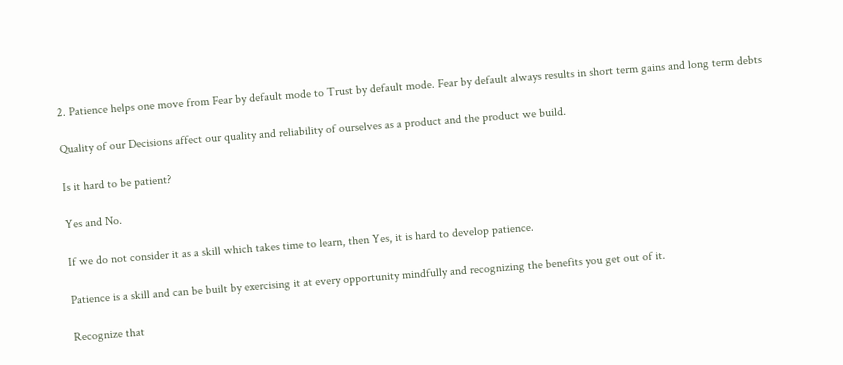2. Patience helps one move from Fear by default mode to Trust by default mode. Fear by default always results in short term gains and long term debts

Quality of our Decisions affect our quality and reliability of ourselves as a product and the product we build.

Is it hard to be patient?

Yes and No.

If we do not consider it as a skill which takes time to learn, then Yes, it is hard to develop patience.

Patience is a skill and can be built by exercising it at every opportunity mindfully and recognizing the benefits you get out of it.

Recognize that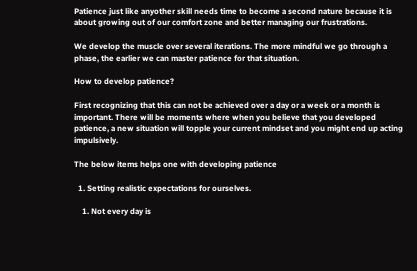Patience just like anyother skill needs time to become a second nature because it is about growing out of our comfort zone and better managing our frustrations.

We develop the muscle over several iterations. The more mindful we go through a phase, the earlier we can master patience for that situation.

How to develop patience?

First recognizing that this can not be achieved over a day or a week or a month is important. There will be moments where when you believe that you developed patience, a new situation will topple your current mindset and you might end up acting impulsively.

The below items helps one with developing patience

  1. Setting realistic expectations for ourselves.

    1. Not every day is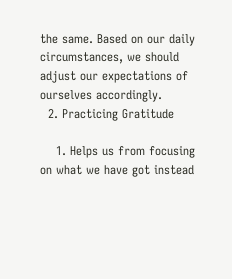the same. Based on our daily circumstances, we should adjust our expectations of ourselves accordingly.
  2. Practicing Gratitude

    1. Helps us from focusing on what we have got instead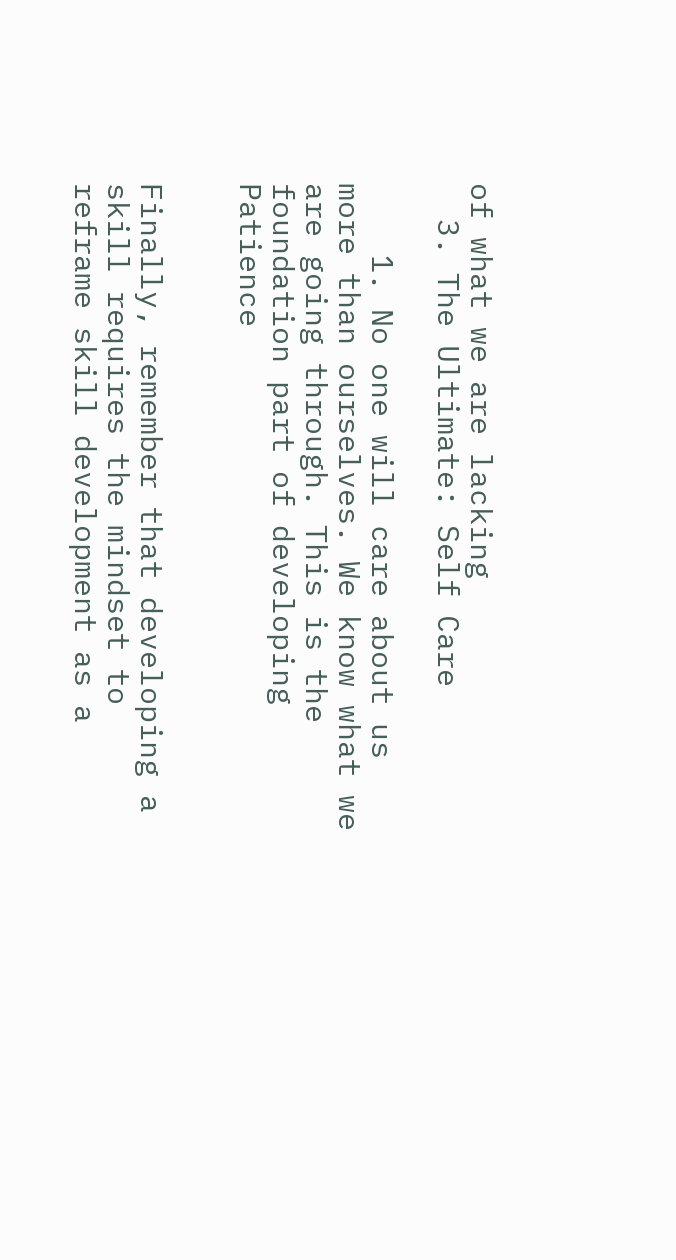of what we are lacking
  3. The Ultimate: Self Care

    1. No one will care about us more than ourselves. We know what we are going through. This is the foundation part of developing Patience


Finally, remember that developing a skill requires the mindset to reframe skill development as a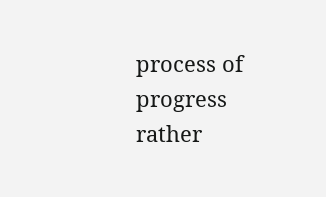process of progress rather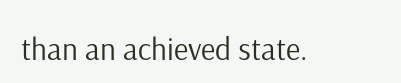than an achieved state.